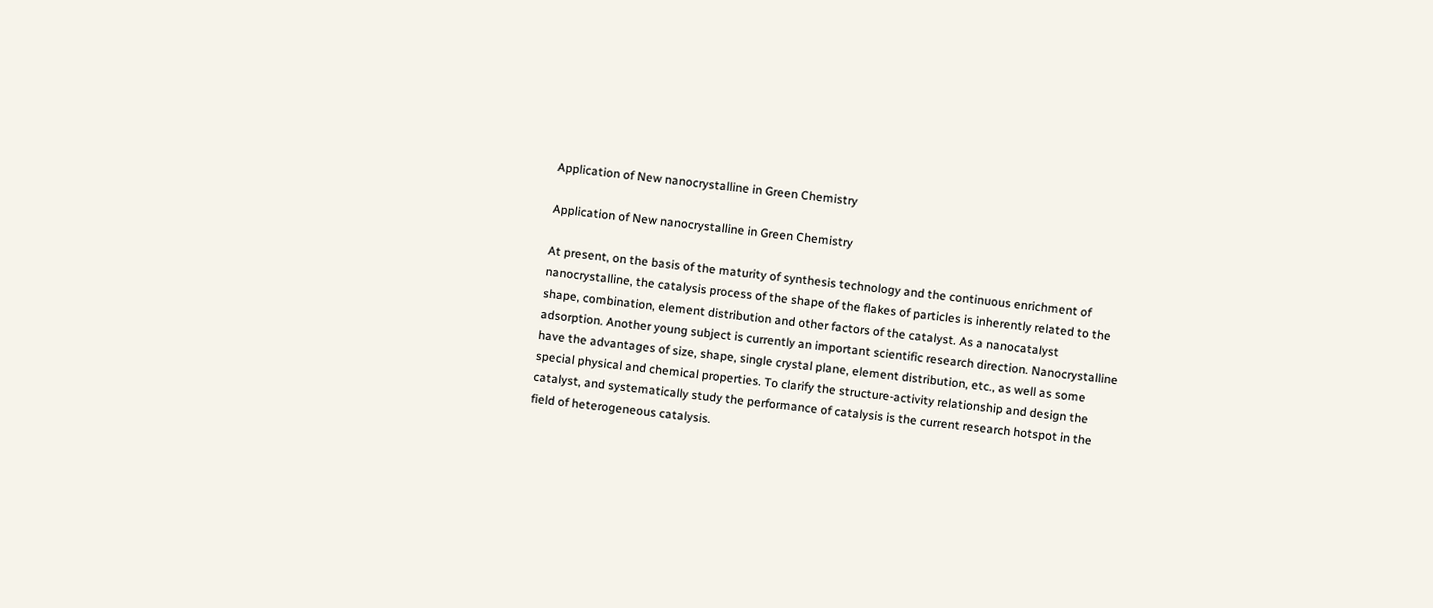Application of New nanocrystalline in Green Chemistry

Application of New nanocrystalline in Green Chemistry

At present, on the basis of the maturity of synthesis technology and the continuous enrichment of nanocrystalline, the catalysis process of the shape of the flakes of particles is inherently related to the shape, combination, element distribution and other factors of the catalyst. As a nanocatalyst adsorption. Another young subject is currently an important scientific research direction. Nanocrystalline have the advantages of size, shape, single crystal plane, element distribution, etc., as well as some special physical and chemical properties. To clarify the structure-activity relationship and design the catalyst, and systematically study the performance of catalysis is the current research hotspot in the field of heterogeneous catalysis.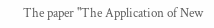The paper "The Application of New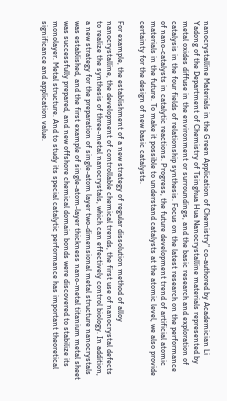nanocrystalline Materials in the Green Application of Chemistry" co-authored by Academician Li Yadong of the Department of Chemistry of Tsinghua Hua Nanocrystalline materials represented by metal oxides diffuse in the environment or surroundings, and the basic research and exploration of catalysis in the four fields of relationship synthesis. Focus on the latest research on the performance of nano-catalysts in catalytic reactions. Progress, the future development trend of artificial atomic materials in the future. To make it possible to understand catalysts at the atomic level, we also provide certainty for the design of new basic catalysts.

For example, the establishment of a new strategy of regular dissolution method of alloy nanocrystalline, the development of controllable chemical trends, the first use of nanocrystal defects to realize the synthesis of three-metal nanocrystals, which can effectively control biology. In addition, a new strategy for the preparation of single-atom layer two-dimensional metal structure nanocrystals was established, and the first example of single-atom-layer thickness nano-metal titanium metal sheet was successfully prepared, and new offshore chemical domain bonds were discovered to stabilize its monolayer. Metal structure. And to study its special catalytic performance has important theoretical significance and application value.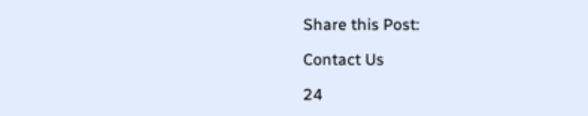Share this Post:

Contact Us

24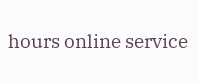hours online service